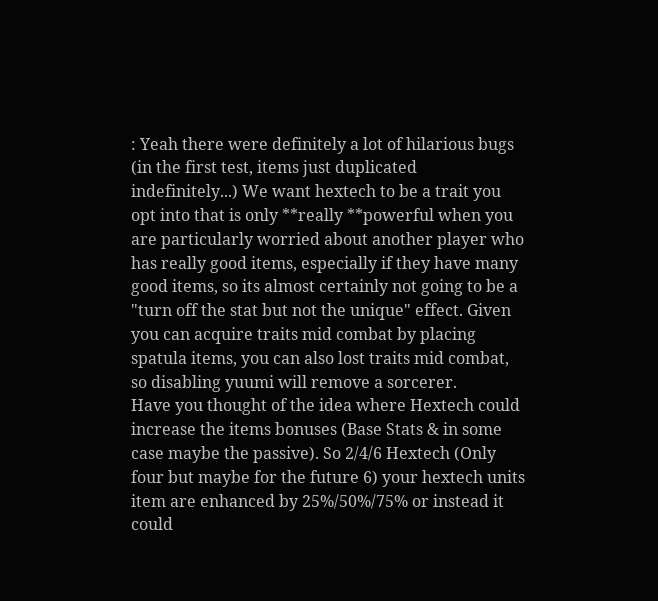: Yeah there were definitely a lot of hilarious bugs (in the first test, items just duplicated indefinitely...) We want hextech to be a trait you opt into that is only **really **powerful when you are particularly worried about another player who has really good items, especially if they have many good items, so its almost certainly not going to be a "turn off the stat but not the unique" effect. Given you can acquire traits mid combat by placing spatula items, you can also lost traits mid combat, so disabling yuumi will remove a sorcerer.
Have you thought of the idea where Hextech could increase the items bonuses (Base Stats & in some case maybe the passive). So 2/4/6 Hextech (Only four but maybe for the future 6) your hextech units item are enhanced by 25%/50%/75% or instead it could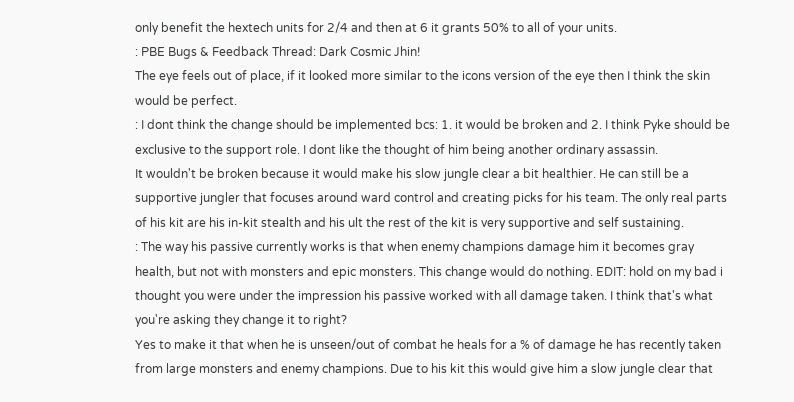only benefit the hextech units for 2/4 and then at 6 it grants 50% to all of your units.
: PBE Bugs & Feedback Thread: Dark Cosmic Jhin!
The eye feels out of place, if it looked more similar to the icons version of the eye then I think the skin would be perfect.
: I dont think the change should be implemented bcs: 1. it would be broken and 2. I think Pyke should be exclusive to the support role. I dont like the thought of him being another ordinary assassin.
It wouldn't be broken because it would make his slow jungle clear a bit healthier. He can still be a supportive jungler that focuses around ward control and creating picks for his team. The only real parts of his kit are his in-kit stealth and his ult the rest of the kit is very supportive and self sustaining.
: The way his passive currently works is that when enemy champions damage him it becomes gray health, but not with monsters and epic monsters. This change would do nothing. EDIT: hold on my bad i thought you were under the impression his passive worked with all damage taken. I think that's what you're asking they change it to right?
Yes to make it that when he is unseen/out of combat he heals for a % of damage he has recently taken from large monsters and enemy champions. Due to his kit this would give him a slow jungle clear that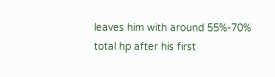leaves him with around 55%-70% total hp after his first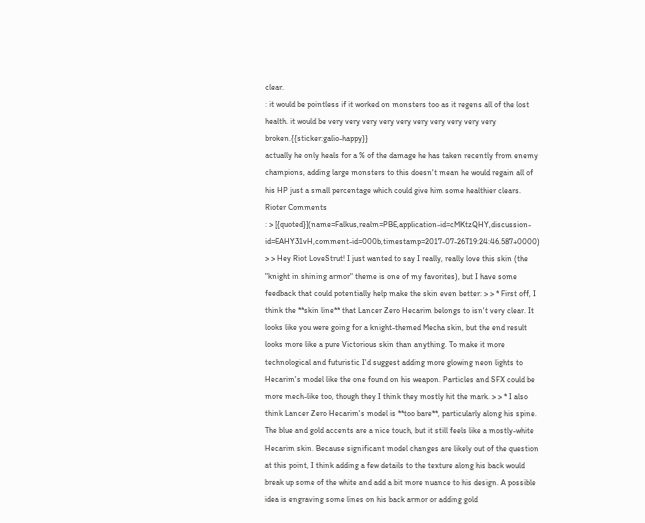clear.
: it would be pointless if it worked on monsters too as it regens all of the lost health. it would be very very very very very very very very very very broken.{{sticker:galio-happy}}
actually he only heals for a % of the damage he has taken recently from enemy champions, adding large monsters to this doesn't mean he would regain all of his HP just a small percentage which could give him some healthier clears.
Rioter Comments
: > [{quoted}](name=Falkus,realm=PBE,application-id=cMKtzQHY,discussion-id=EAHY31vH,comment-id=000b,timestamp=2017-07-26T19:24:46.587+0000) > > Hey Riot LoveStrut! I just wanted to say I really, really love this skin (the "knight in shining armor" theme is one of my favorites), but I have some feedback that could potentially help make the skin even better: > > * First off, I think the **skin line** that Lancer Zero Hecarim belongs to isn't very clear. It looks like you were going for a knight-themed Mecha skin, but the end result looks more like a pure Victorious skin than anything. To make it more technological and futuristic I'd suggest adding more glowing neon lights to Hecarim's model like the one found on his weapon. Particles and SFX could be more mech-like too, though they I think they mostly hit the mark. > > * I also think Lancer Zero Hecarim's model is **too bare**, particularly along his spine. The blue and gold accents are a nice touch, but it still feels like a mostly-white Hecarim skin. Because significant model changes are likely out of the question at this point, I think adding a few details to the texture along his back would break up some of the white and add a bit more nuance to his design. A possible idea is engraving some lines on his back armor or adding gold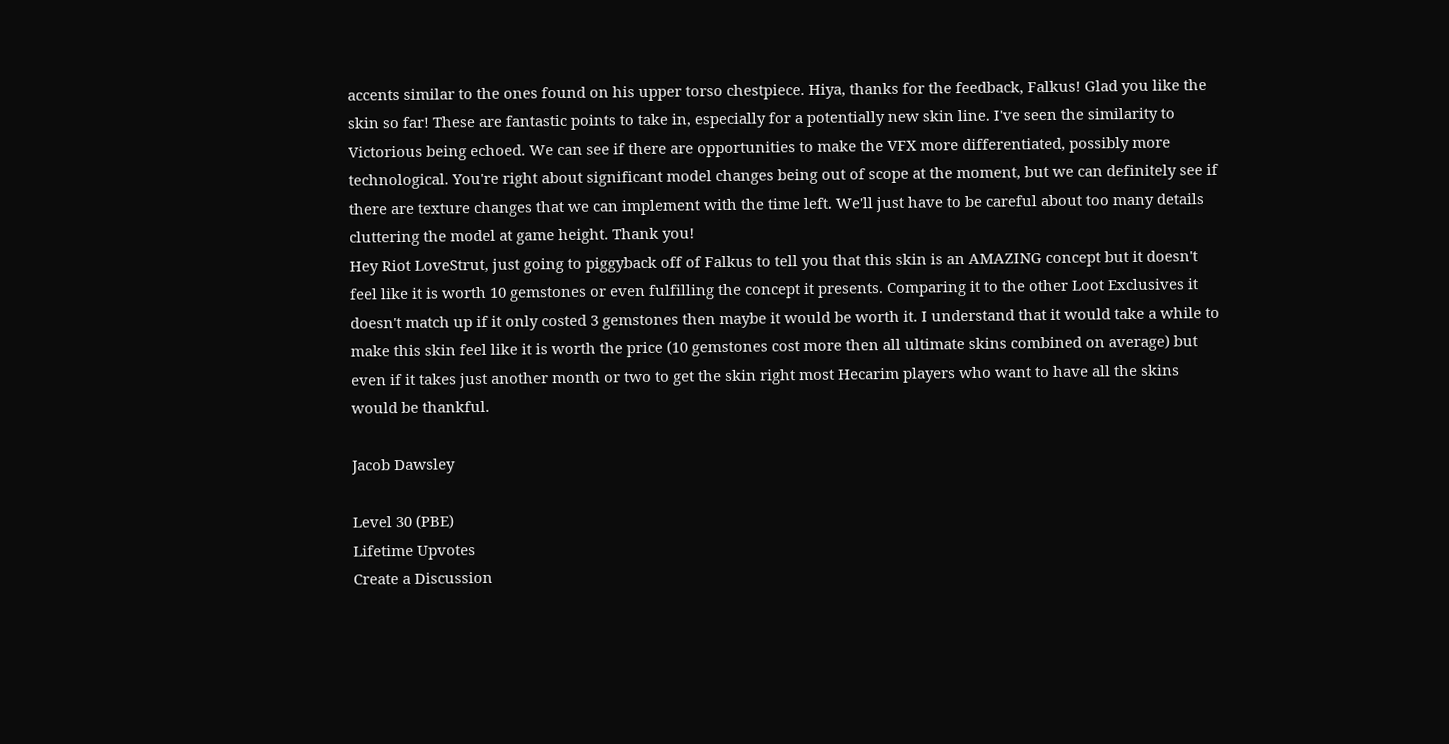accents similar to the ones found on his upper torso chestpiece. Hiya, thanks for the feedback, Falkus! Glad you like the skin so far! These are fantastic points to take in, especially for a potentially new skin line. I've seen the similarity to Victorious being echoed. We can see if there are opportunities to make the VFX more differentiated, possibly more technological. You're right about significant model changes being out of scope at the moment, but we can definitely see if there are texture changes that we can implement with the time left. We'll just have to be careful about too many details cluttering the model at game height. Thank you!
Hey Riot LoveStrut, just going to piggyback off of Falkus to tell you that this skin is an AMAZING concept but it doesn't feel like it is worth 10 gemstones or even fulfilling the concept it presents. Comparing it to the other Loot Exclusives it doesn't match up if it only costed 3 gemstones then maybe it would be worth it. I understand that it would take a while to make this skin feel like it is worth the price (10 gemstones cost more then all ultimate skins combined on average) but even if it takes just another month or two to get the skin right most Hecarim players who want to have all the skins would be thankful.

Jacob Dawsley

Level 30 (PBE)
Lifetime Upvotes
Create a Discussion